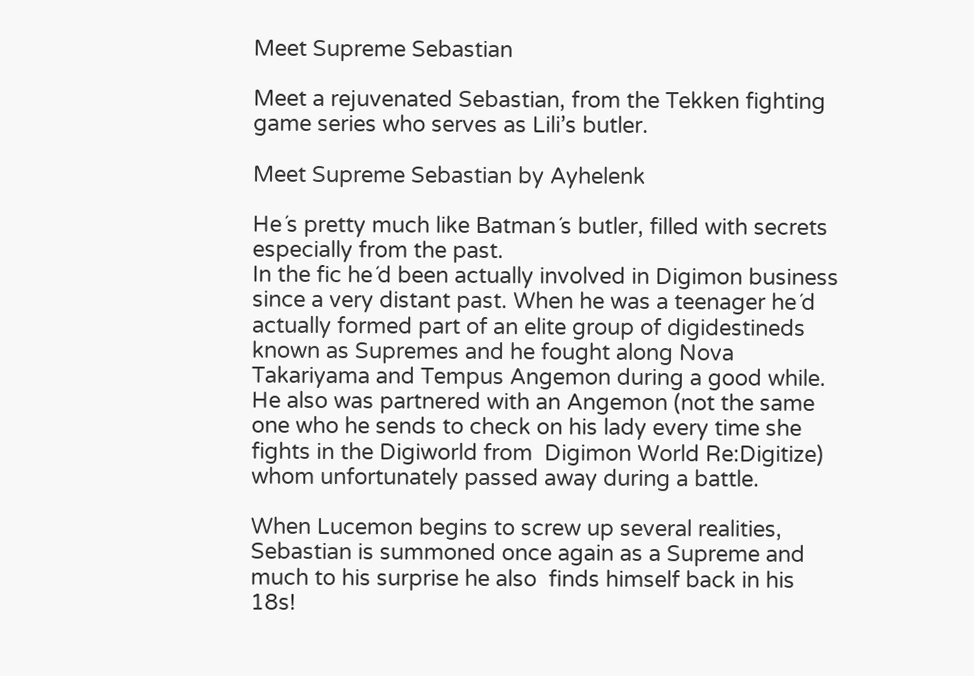Meet Supreme Sebastian

Meet a rejuvenated Sebastian, from the Tekken fighting game series who serves as Lili’s butler.

Meet Supreme Sebastian by Ayhelenk

He´s pretty much like Batman´s butler, filled with secrets especially from the past.
In the fic he´d been actually involved in Digimon business since a very distant past. When he was a teenager he´d actually formed part of an elite group of digidestineds known as Supremes and he fought along Nova Takariyama and Tempus Angemon during a good while. He also was partnered with an Angemon (not the same one who he sends to check on his lady every time she fights in the Digiworld from  Digimon World Re:Digitize) whom unfortunately passed away during a battle.

When Lucemon begins to screw up several realities, Sebastian is summoned once again as a Supreme and much to his surprise he also  finds himself back in his 18s!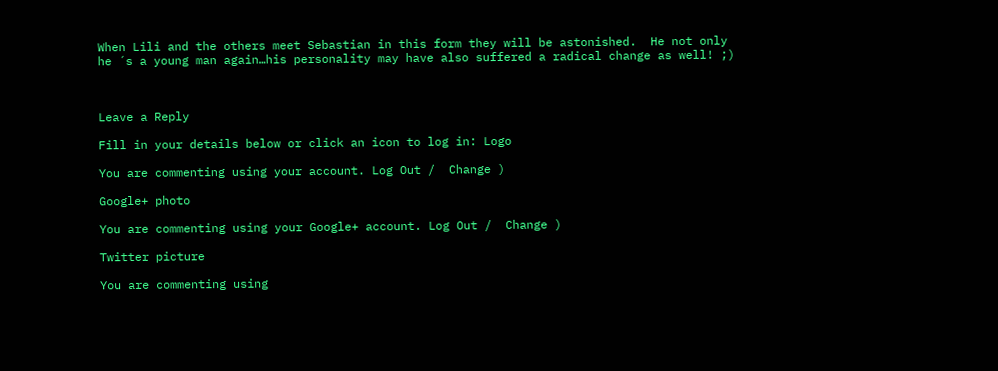When Lili and the others meet Sebastian in this form they will be astonished.  He not only he ´s a young man again…his personality may have also suffered a radical change as well! ;)



Leave a Reply

Fill in your details below or click an icon to log in: Logo

You are commenting using your account. Log Out /  Change )

Google+ photo

You are commenting using your Google+ account. Log Out /  Change )

Twitter picture

You are commenting using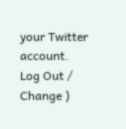your Twitter account. Log Out /  Change )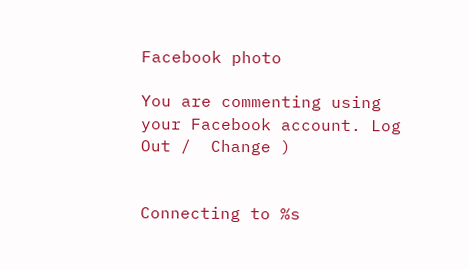Facebook photo

You are commenting using your Facebook account. Log Out /  Change )


Connecting to %s